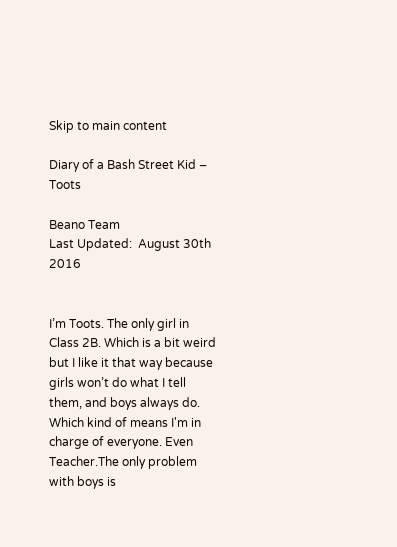Skip to main content

Diary of a Bash Street Kid – Toots

Beano Team
Last Updated:  August 30th 2016


I’m Toots. The only girl in Class 2B. Which is a bit weird but I like it that way because girls won’t do what I tell them, and boys always do. Which kind of means I'm in charge of everyone. Even Teacher.The only problem with boys is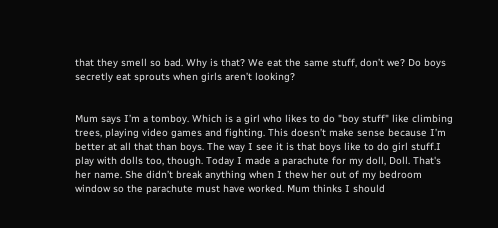that they smell so bad. Why is that? We eat the same stuff, don’t we? Do boys secretly eat sprouts when girls aren’t looking?


Mum says I’m a tomboy. Which is a girl who likes to do "boy stuff" like climbing trees, playing video games and fighting. This doesn’t make sense because I’m better at all that than boys. The way I see it is that boys like to do girl stuff.I play with dolls too, though. Today I made a parachute for my doll, Doll. That's her name. She didn’t break anything when I thew her out of my bedroom window so the parachute must have worked. Mum thinks I should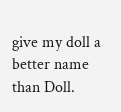give my doll a better name than Doll.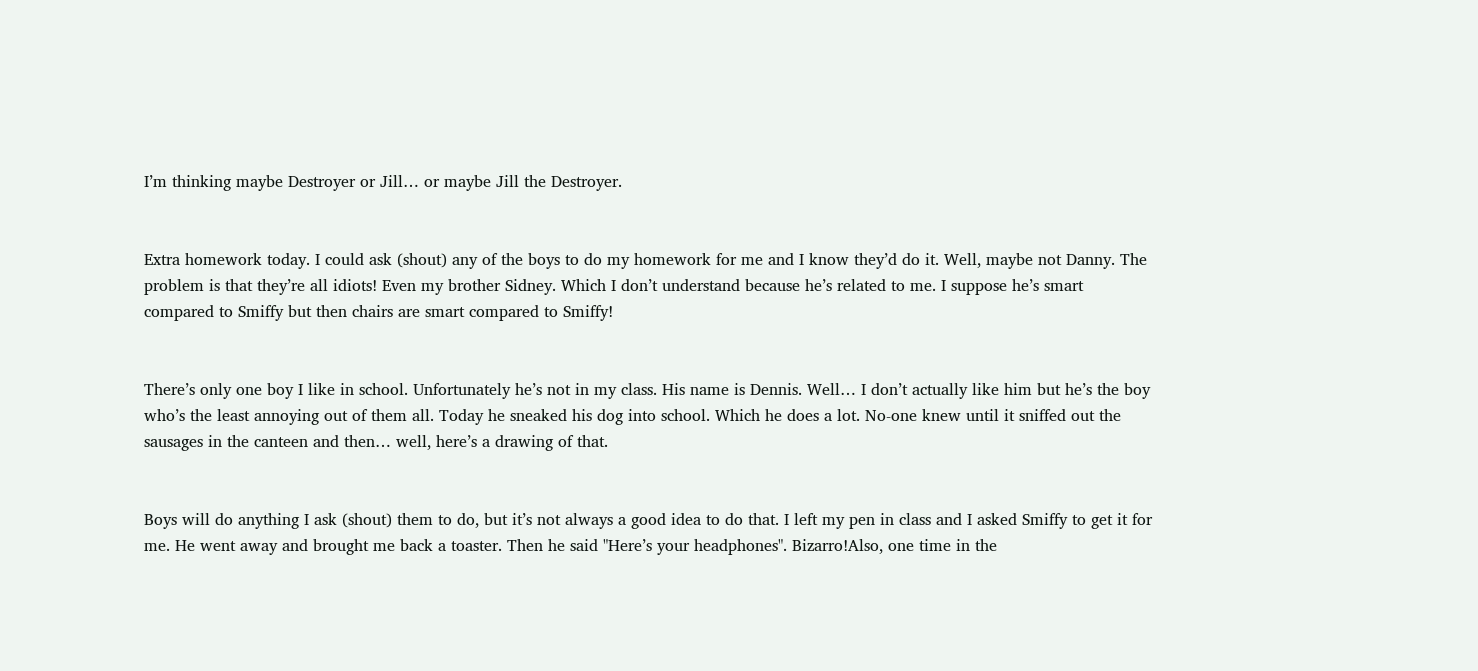I’m thinking maybe Destroyer or Jill… or maybe Jill the Destroyer.


Extra homework today. I could ask (shout) any of the boys to do my homework for me and I know they’d do it. Well, maybe not Danny. The problem is that they’re all idiots! Even my brother Sidney. Which I don’t understand because he’s related to me. I suppose he’s smart compared to Smiffy but then chairs are smart compared to Smiffy!


There’s only one boy I like in school. Unfortunately he’s not in my class. His name is Dennis. Well… I don’t actually like him but he’s the boy who’s the least annoying out of them all. Today he sneaked his dog into school. Which he does a lot. No-one knew until it sniffed out the sausages in the canteen and then… well, here’s a drawing of that.


Boys will do anything I ask (shout) them to do, but it’s not always a good idea to do that. I left my pen in class and I asked Smiffy to get it for me. He went away and brought me back a toaster. Then he said "Here’s your headphones". Bizarro!Also, one time in the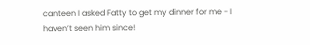canteen I asked Fatty to get my dinner for me - I haven’t seen him since!